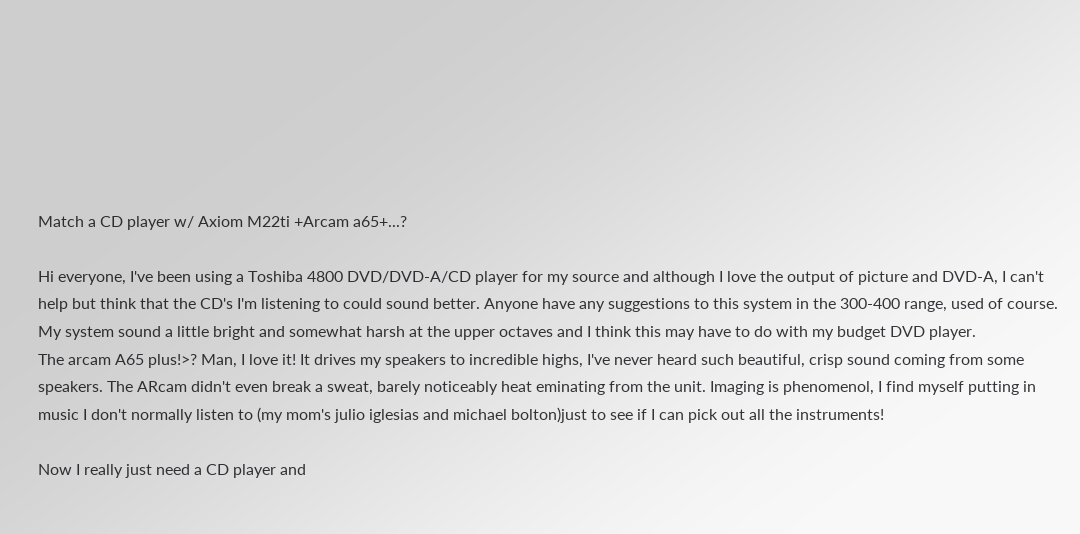Match a CD player w/ Axiom M22ti +Arcam a65+...?

Hi everyone, I've been using a Toshiba 4800 DVD/DVD-A/CD player for my source and although I love the output of picture and DVD-A, I can't help but think that the CD's I'm listening to could sound better. Anyone have any suggestions to this system in the 300-400 range, used of course. My system sound a little bright and somewhat harsh at the upper octaves and I think this may have to do with my budget DVD player.
The arcam A65 plus!>? Man, I love it! It drives my speakers to incredible highs, I've never heard such beautiful, crisp sound coming from some speakers. The ARcam didn't even break a sweat, barely noticeably heat eminating from the unit. Imaging is phenomenol, I find myself putting in music I don't normally listen to (my mom's julio iglesias and michael bolton)just to see if I can pick out all the instruments!

Now I really just need a CD player and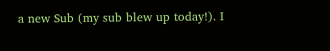a new Sub (my sub blew up today!). I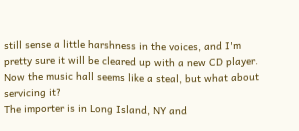still sense a little harshness in the voices, and I'm pretty sure it will be cleared up with a new CD player. Now the music hall seems like a steal, but what about servicing it?
The importer is in Long Island, NY and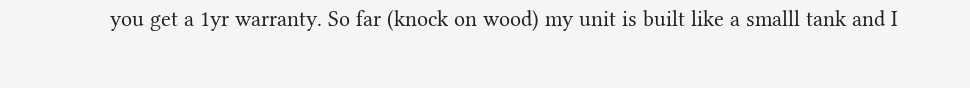you get a 1yr warranty. So far (knock on wood) my unit is built like a smalll tank and I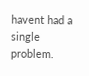havent had a single problem.